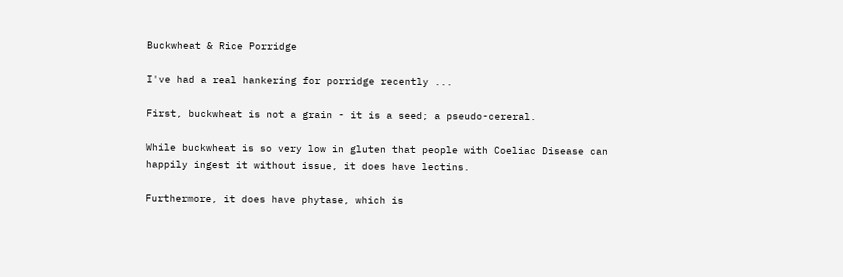Buckwheat & Rice Porridge

I've had a real hankering for porridge recently ...

First, buckwheat is not a grain - it is a seed; a pseudo-cereral.

While buckwheat is so very low in gluten that people with Coeliac Disease can happily ingest it without issue, it does have lectins.

Furthermore, it does have phytase, which is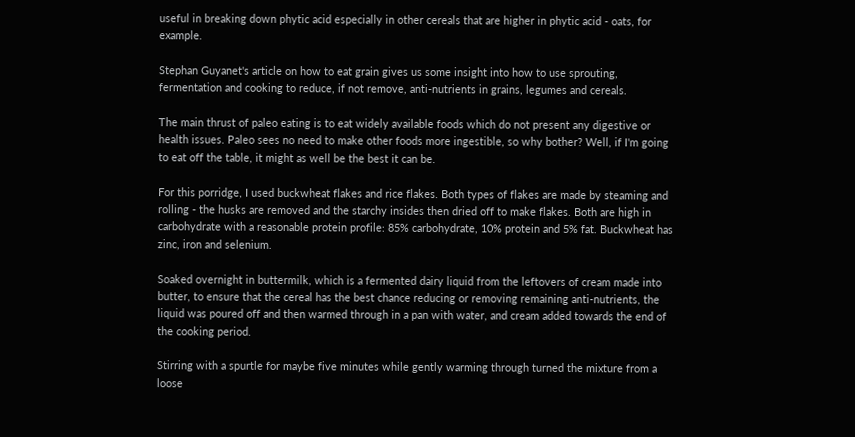useful in breaking down phytic acid especially in other cereals that are higher in phytic acid - oats, for example.

Stephan Guyanet's article on how to eat grain gives us some insight into how to use sprouting, fermentation and cooking to reduce, if not remove, anti-nutrients in grains, legumes and cereals.

The main thrust of paleo eating is to eat widely available foods which do not present any digestive or health issues. Paleo sees no need to make other foods more ingestible, so why bother? Well, if I'm going to eat off the table, it might as well be the best it can be.

For this porridge, I used buckwheat flakes and rice flakes. Both types of flakes are made by steaming and rolling - the husks are removed and the starchy insides then dried off to make flakes. Both are high in carbohydrate with a reasonable protein profile: 85% carbohydrate, 10% protein and 5% fat. Buckwheat has zinc, iron and selenium.

Soaked overnight in buttermilk, which is a fermented dairy liquid from the leftovers of cream made into butter, to ensure that the cereal has the best chance reducing or removing remaining anti-nutrients, the liquid was poured off and then warmed through in a pan with water, and cream added towards the end of the cooking period.

Stirring with a spurtle for maybe five minutes while gently warming through turned the mixture from a loose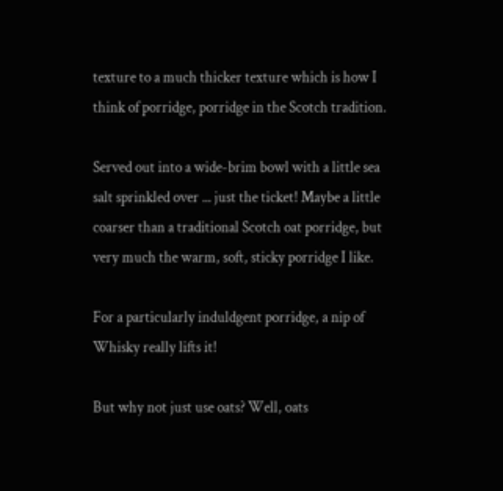texture to a much thicker texture which is how I think of porridge, porridge in the Scotch tradition.

Served out into a wide-brim bowl with a little sea salt sprinkled over ... just the ticket! Maybe a little coarser than a traditional Scotch oat porridge, but very much the warm, soft, sticky porridge I like.

For a particularly induldgent porridge, a nip of Whisky really lifts it!

But why not just use oats? Well, oats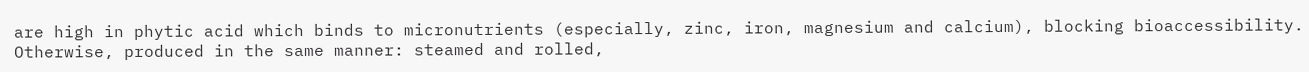are high in phytic acid which binds to micronutrients (especially, zinc, iron, magnesium and calcium), blocking bioaccessibility. Otherwise, produced in the same manner: steamed and rolled,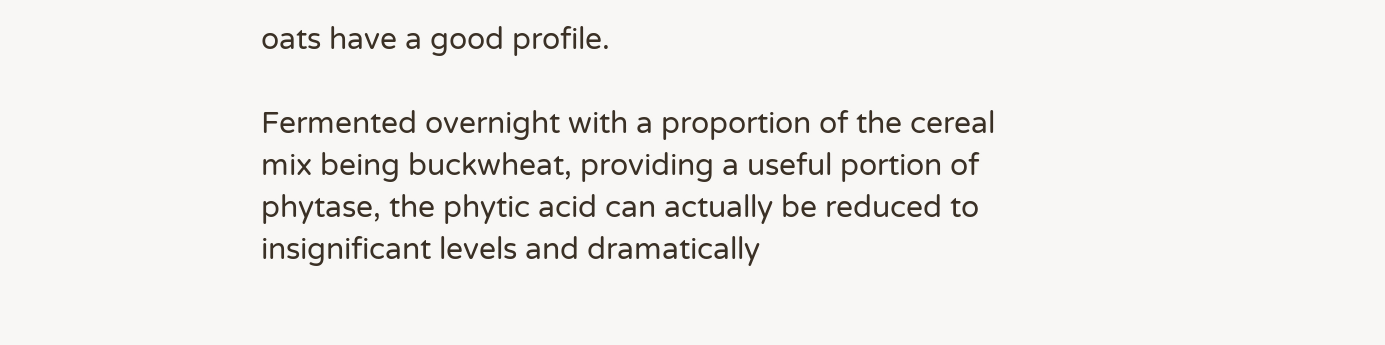oats have a good profile.

Fermented overnight with a proportion of the cereal mix being buckwheat, providing a useful portion of phytase, the phytic acid can actually be reduced to insignificant levels and dramatically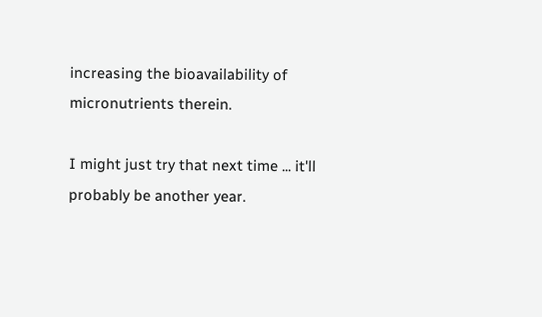increasing the bioavailability of micronutrients therein.

I might just try that next time ... it'll probably be another year.